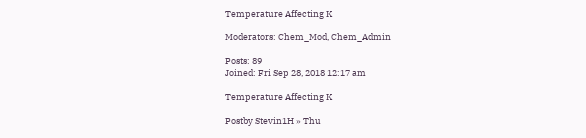Temperature Affecting K

Moderators: Chem_Mod, Chem_Admin

Posts: 89
Joined: Fri Sep 28, 2018 12:17 am

Temperature Affecting K

Postby Stevin1H » Thu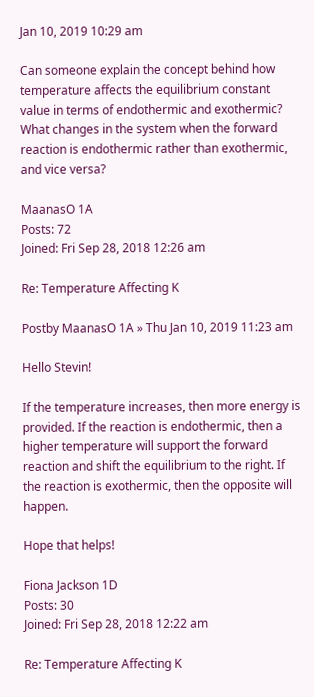Jan 10, 2019 10:29 am

Can someone explain the concept behind how temperature affects the equilibrium constant value in terms of endothermic and exothermic? What changes in the system when the forward reaction is endothermic rather than exothermic, and vice versa?

MaanasO 1A
Posts: 72
Joined: Fri Sep 28, 2018 12:26 am

Re: Temperature Affecting K

Postby MaanasO 1A » Thu Jan 10, 2019 11:23 am

Hello Stevin!

If the temperature increases, then more energy is provided. If the reaction is endothermic, then a higher temperature will support the forward reaction and shift the equilibrium to the right. If the reaction is exothermic, then the opposite will happen.

Hope that helps!

Fiona Jackson 1D
Posts: 30
Joined: Fri Sep 28, 2018 12:22 am

Re: Temperature Affecting K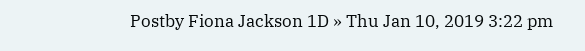Postby Fiona Jackson 1D » Thu Jan 10, 2019 3:22 pm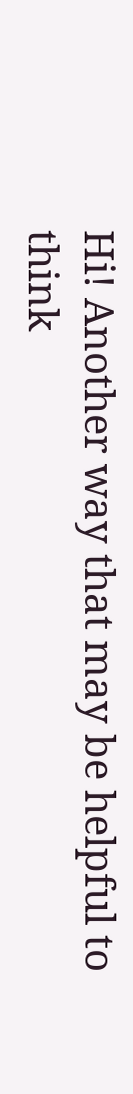Hi! Another way that may be helpful to think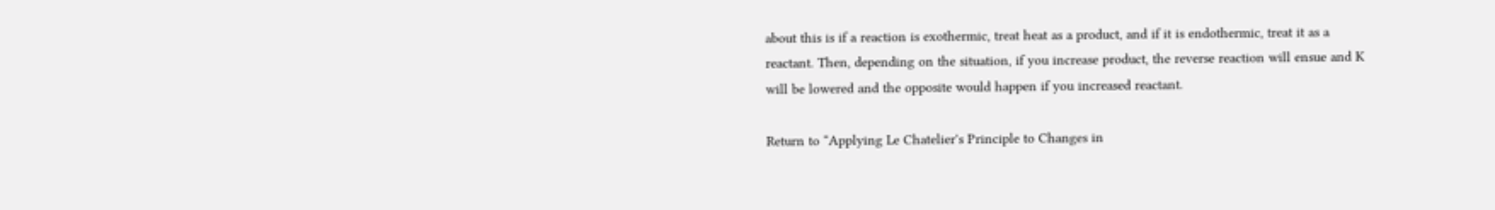about this is if a reaction is exothermic, treat heat as a product, and if it is endothermic, treat it as a reactant. Then, depending on the situation, if you increase product, the reverse reaction will ensue and K will be lowered and the opposite would happen if you increased reactant.

Return to “Applying Le Chatelier's Principle to Changes in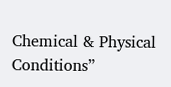Chemical & Physical Conditions”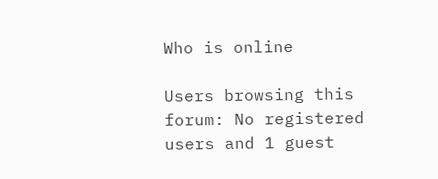Who is online

Users browsing this forum: No registered users and 1 guest